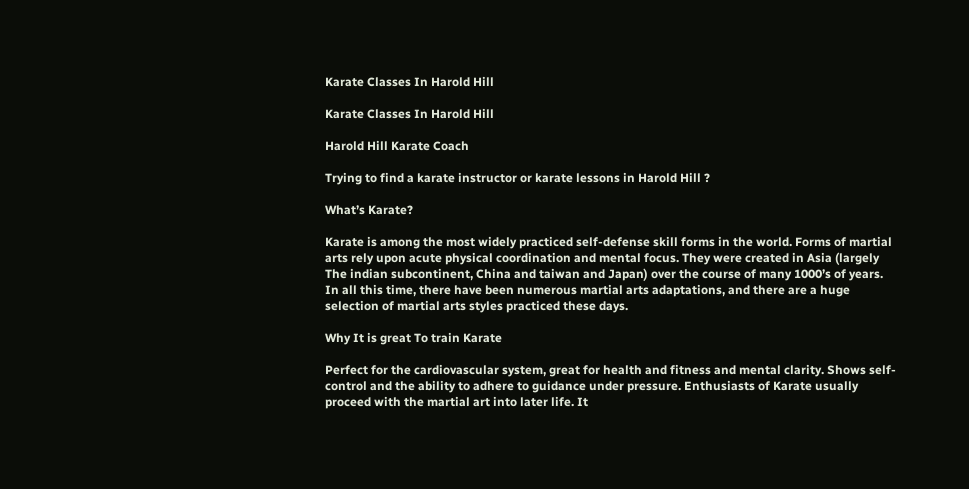Karate Classes In Harold Hill

Karate Classes In Harold Hill

Harold Hill Karate Coach

Trying to find a karate instructor or karate lessons in Harold Hill ?

What’s Karate?

Karate is among the most widely practiced self-defense skill forms in the world. Forms of martial arts rely upon acute physical coordination and mental focus. They were created in Asia (largely The indian subcontinent, China and taiwan and Japan) over the course of many 1000’s of years. In all this time, there have been numerous martial arts adaptations, and there are a huge selection of martial arts styles practiced these days.

Why It is great To train Karate

Perfect for the cardiovascular system, great for health and fitness and mental clarity. Shows self-control and the ability to adhere to guidance under pressure. Enthusiasts of Karate usually proceed with the martial art into later life. It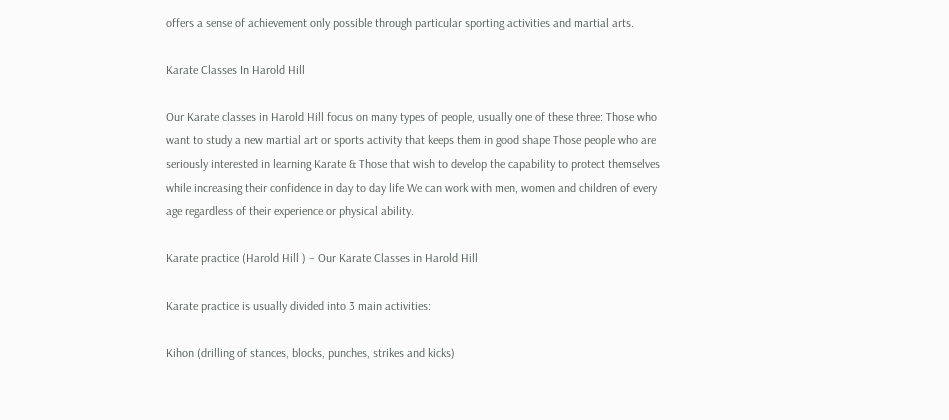offers a sense of achievement only possible through particular sporting activities and martial arts.

Karate Classes In Harold Hill

Our Karate classes in Harold Hill focus on many types of people, usually one of these three: Those who want to study a new martial art or sports activity that keeps them in good shape Those people who are seriously interested in learning Karate & Those that wish to develop the capability to protect themselves while increasing their confidence in day to day life We can work with men, women and children of every age regardless of their experience or physical ability.

Karate practice (Harold Hill ) – Our Karate Classes in Harold Hill

Karate practice is usually divided into 3 main activities:

Kihon (drilling of stances, blocks, punches, strikes and kicks)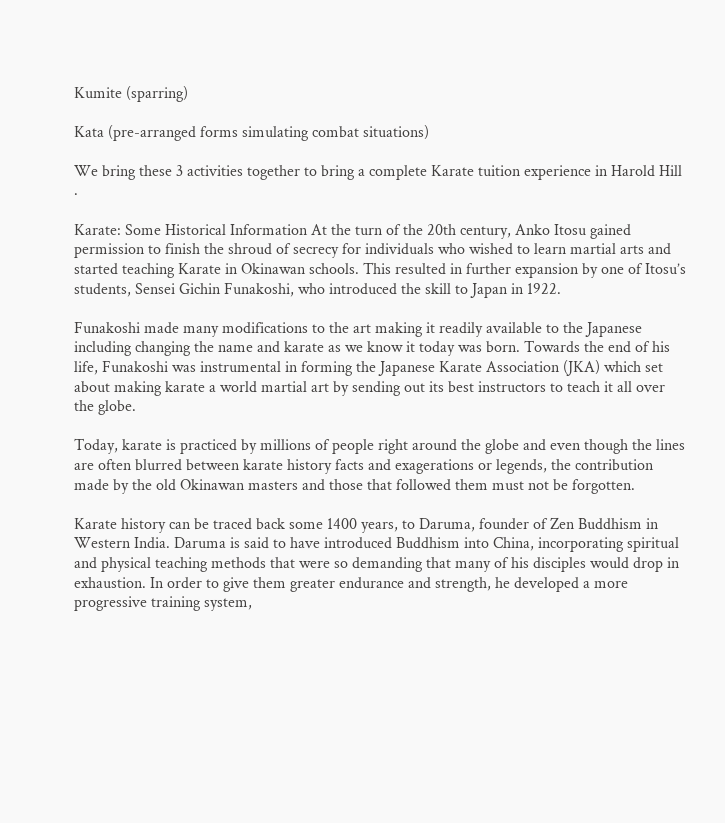Kumite (sparring)

Kata (pre-arranged forms simulating combat situations)

We bring these 3 activities together to bring a complete Karate tuition experience in Harold Hill .

Karate: Some Historical Information At the turn of the 20th century, Anko Itosu gained permission to finish the shroud of secrecy for individuals who wished to learn martial arts and started teaching Karate in Okinawan schools. This resulted in further expansion by one of Itosu’s students, Sensei Gichin Funakoshi, who introduced the skill to Japan in 1922.

Funakoshi made many modifications to the art making it readily available to the Japanese including changing the name and karate as we know it today was born. Towards the end of his life, Funakoshi was instrumental in forming the Japanese Karate Association (JKA) which set about making karate a world martial art by sending out its best instructors to teach it all over the globe.

Today, karate is practiced by millions of people right around the globe and even though the lines are often blurred between karate history facts and exagerations or legends, the contribution made by the old Okinawan masters and those that followed them must not be forgotten.

Karate history can be traced back some 1400 years, to Daruma, founder of Zen Buddhism in Western India. Daruma is said to have introduced Buddhism into China, incorporating spiritual and physical teaching methods that were so demanding that many of his disciples would drop in exhaustion. In order to give them greater endurance and strength, he developed a more progressive training system,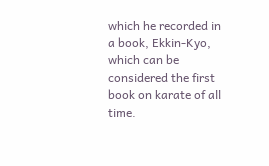which he recorded in a book, Ekkin-Kyo, which can be considered the first book on karate of all time.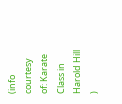(info courtesy of: Karate Class in Harold Hill )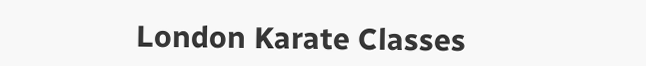London Karate Classes